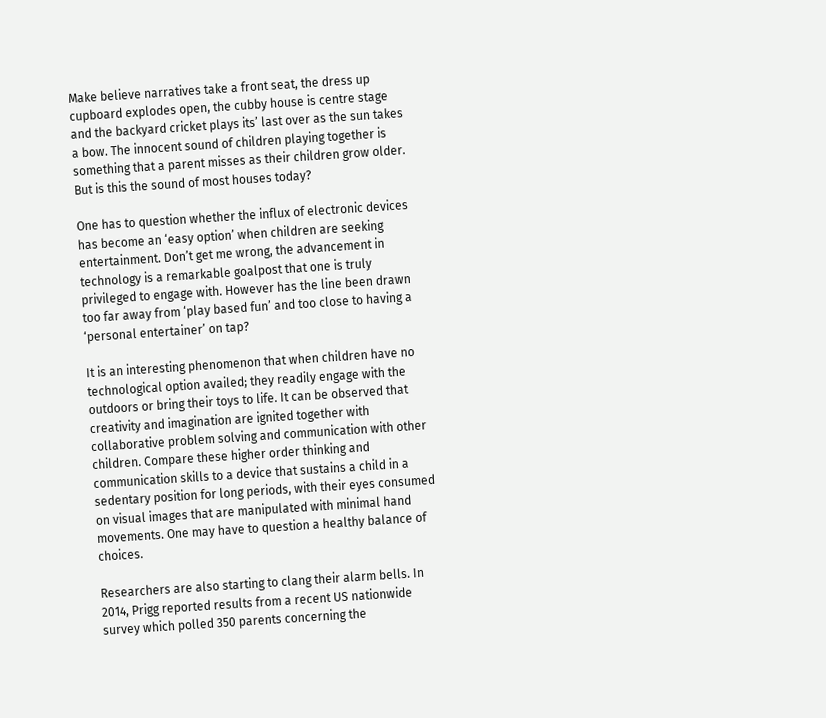Make believe narratives take a front seat, the dress up cupboard explodes open, the cubby house is centre stage and the backyard cricket plays its’ last over as the sun takes a bow. The innocent sound of children playing together is something that a parent misses as their children grow older. But is this the sound of most houses today?

One has to question whether the influx of electronic devices has become an ‘easy option’ when children are seeking entertainment. Don’t get me wrong, the advancement in technology is a remarkable goalpost that one is truly privileged to engage with. However has the line been drawn too far away from ‘play based fun’ and too close to having a ‘personal entertainer’ on tap?

It is an interesting phenomenon that when children have no technological option availed; they readily engage with the outdoors or bring their toys to life. It can be observed that creativity and imagination are ignited together with collaborative problem solving and communication with other children. Compare these higher order thinking and communication skills to a device that sustains a child in a sedentary position for long periods, with their eyes consumed on visual images that are manipulated with minimal hand movements. One may have to question a healthy balance of choices.

Researchers are also starting to clang their alarm bells. In 2014, Prigg reported results from a recent US nationwide survey which polled 350 parents concerning the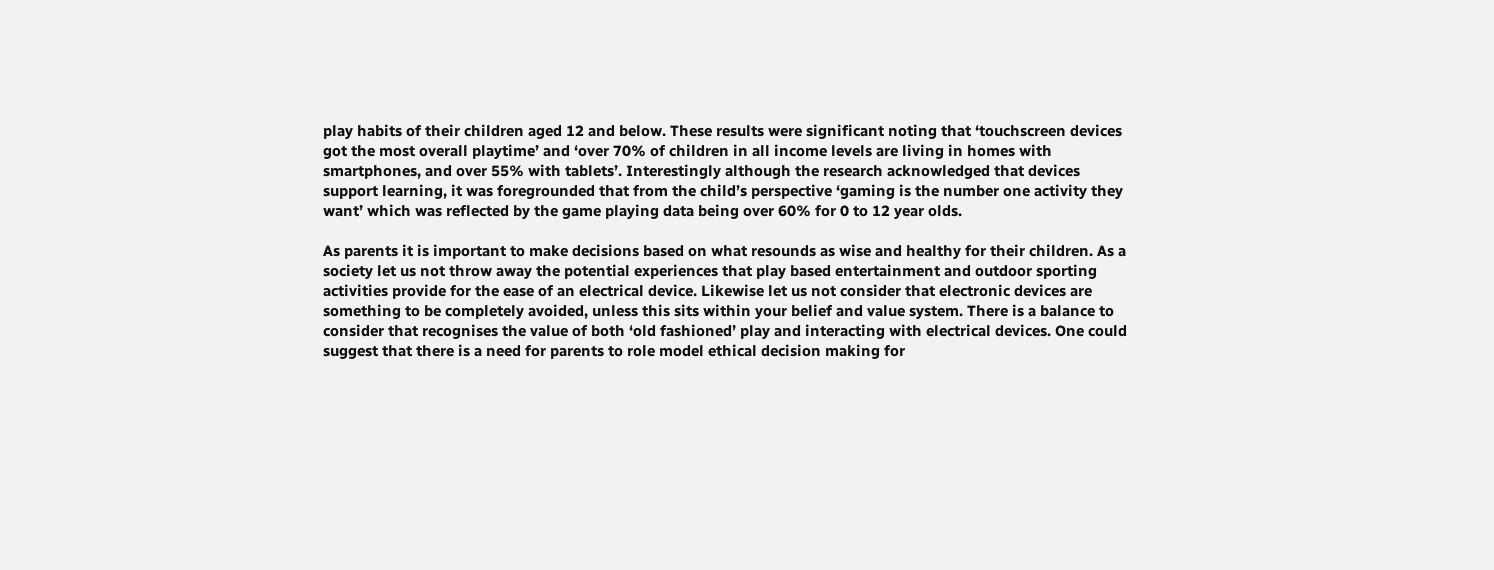play habits of their children aged 12 and below. These results were significant noting that ‘touchscreen devices got the most overall playtime’ and ‘over 70% of children in all income levels are living in homes with smartphones, and over 55% with tablets’. Interestingly although the research acknowledged that devices support learning, it was foregrounded that from the child’s perspective ‘gaming is the number one activity they want’ which was reflected by the game playing data being over 60% for 0 to 12 year olds.

As parents it is important to make decisions based on what resounds as wise and healthy for their children. As a society let us not throw away the potential experiences that play based entertainment and outdoor sporting activities provide for the ease of an electrical device. Likewise let us not consider that electronic devices are something to be completely avoided, unless this sits within your belief and value system. There is a balance to consider that recognises the value of both ‘old fashioned’ play and interacting with electrical devices. One could suggest that there is a need for parents to role model ethical decision making for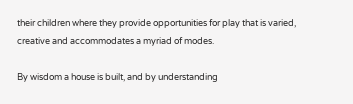their children where they provide opportunities for play that is varied, creative and accommodates a myriad of modes.

By wisdom a house is built, and by understanding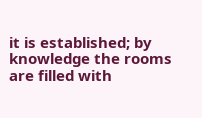it is established; by knowledge the rooms are filled with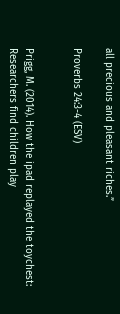all precious and pleasant riches.”

Proverbs 24:3-4 (ESV)


Prigg, M. (2014). How the ipad replayed the toychest: Researchers find children play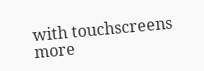with touchscreens more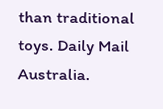than traditional toys. Daily Mail Australia.